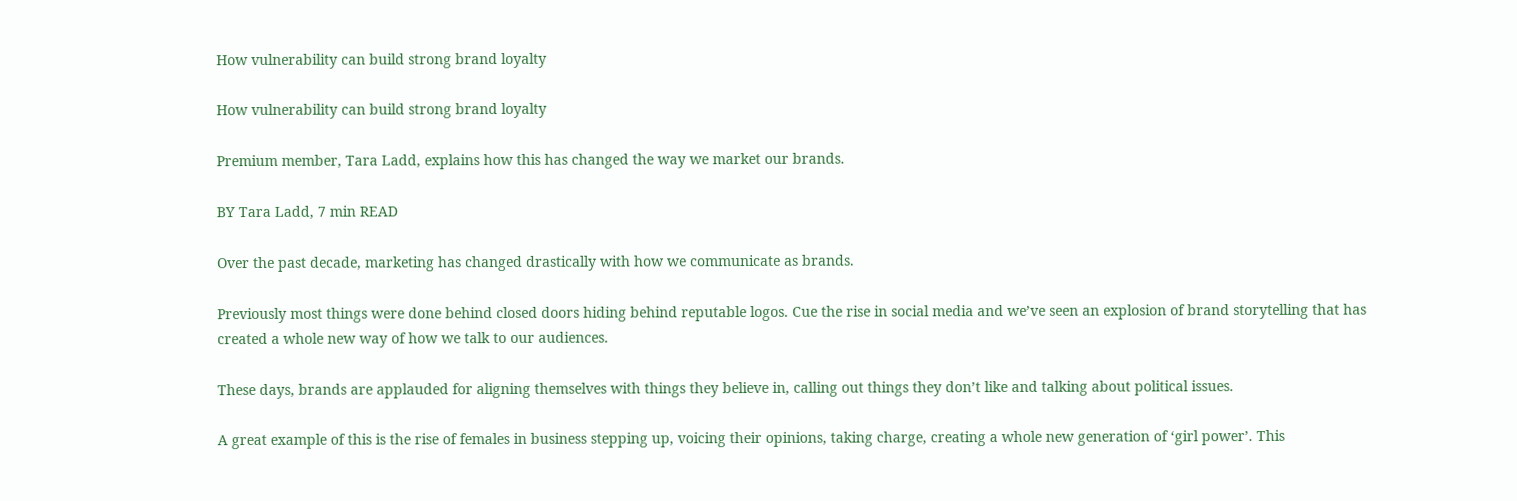How vulnerability can build strong brand loyalty

How vulnerability can build strong brand loyalty

Premium member, Tara Ladd, explains how this has changed the way we market our brands.

BY Tara Ladd, 7 min READ

Over the past decade, marketing has changed drastically with how we communicate as brands.

Previously most things were done behind closed doors hiding behind reputable logos. Cue the rise in social media and we’ve seen an explosion of brand storytelling that has created a whole new way of how we talk to our audiences.

These days, brands are applauded for aligning themselves with things they believe in, calling out things they don’t like and talking about political issues.

A great example of this is the rise of females in business stepping up, voicing their opinions, taking charge, creating a whole new generation of ‘girl power’. This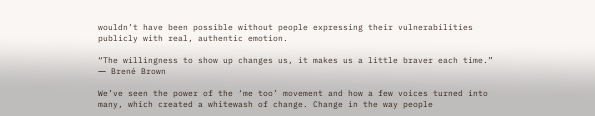wouldn’t have been possible without people expressing their vulnerabilities publicly with real, authentic emotion.

“The willingness to show up changes us, it makes us a little braver each time.” ― Brené Brown

We’ve seen the power of the ‘me too’ movement and how a few voices turned into many, which created a whitewash of change. Change in the way people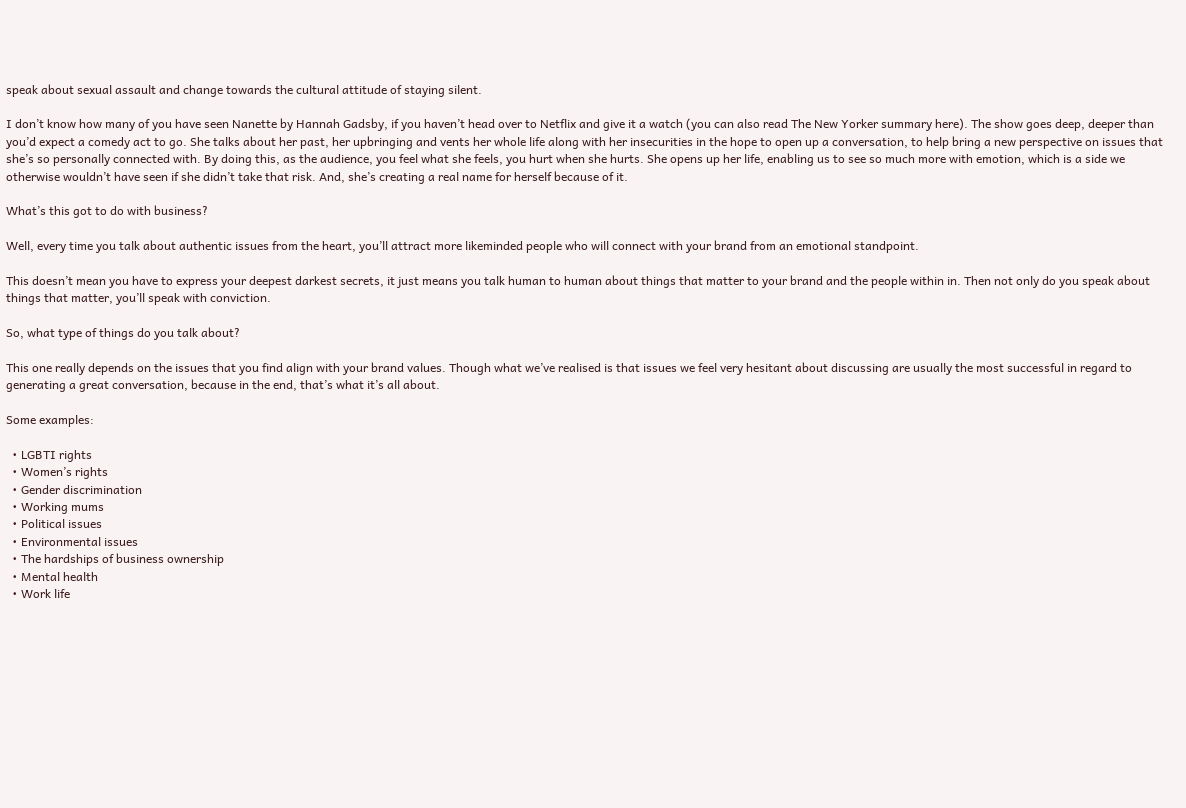speak about sexual assault and change towards the cultural attitude of staying silent.

I don’t know how many of you have seen Nanette by Hannah Gadsby, if you haven’t head over to Netflix and give it a watch (you can also read The New Yorker summary here). The show goes deep, deeper than you’d expect a comedy act to go. She talks about her past, her upbringing and vents her whole life along with her insecurities in the hope to open up a conversation, to help bring a new perspective on issues that she’s so personally connected with. By doing this, as the audience, you feel what she feels, you hurt when she hurts. She opens up her life, enabling us to see so much more with emotion, which is a side we otherwise wouldn’t have seen if she didn’t take that risk. And, she’s creating a real name for herself because of it.

What’s this got to do with business?

Well, every time you talk about authentic issues from the heart, you’ll attract more likeminded people who will connect with your brand from an emotional standpoint.

This doesn’t mean you have to express your deepest darkest secrets, it just means you talk human to human about things that matter to your brand and the people within in. Then not only do you speak about things that matter, you’ll speak with conviction.

So, what type of things do you talk about?

This one really depends on the issues that you find align with your brand values. Though what we’ve realised is that issues we feel very hesitant about discussing are usually the most successful in regard to generating a great conversation, because in the end, that’s what it’s all about.

Some examples:

  • LGBTI rights
  • Women’s rights
  • Gender discrimination
  • Working mums
  • Political issues
  • Environmental issues
  • The hardships of business ownership
  • Mental health
  • Work life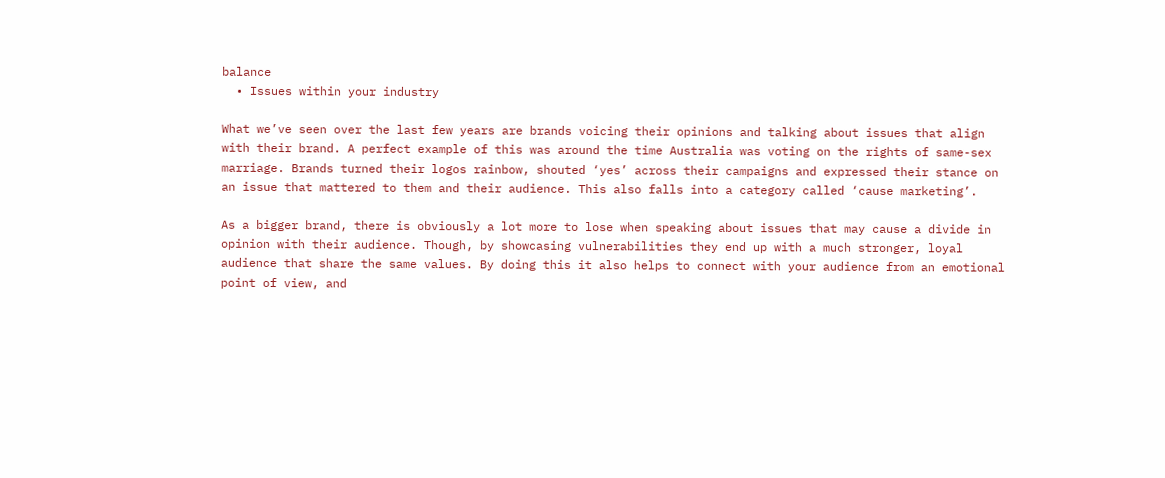balance
  • Issues within your industry

What we’ve seen over the last few years are brands voicing their opinions and talking about issues that align with their brand. A perfect example of this was around the time Australia was voting on the rights of same-sex marriage. Brands turned their logos rainbow, shouted ‘yes’ across their campaigns and expressed their stance on an issue that mattered to them and their audience. This also falls into a category called ‘cause marketing’.

As a bigger brand, there is obviously a lot more to lose when speaking about issues that may cause a divide in opinion with their audience. Though, by showcasing vulnerabilities they end up with a much stronger, loyal audience that share the same values. By doing this it also helps to connect with your audience from an emotional point of view, and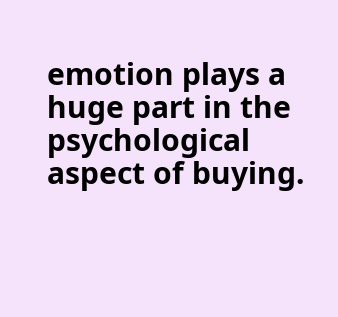emotion plays a huge part in the psychological aspect of buying.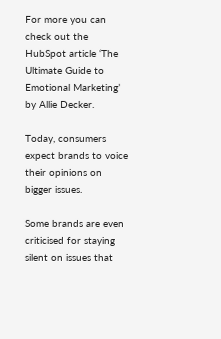For more you can check out the HubSpot article ‘The Ultimate Guide to Emotional Marketing’ by Allie Decker.

Today, consumers expect brands to voice their opinions on bigger issues.

Some brands are even criticised for staying silent on issues that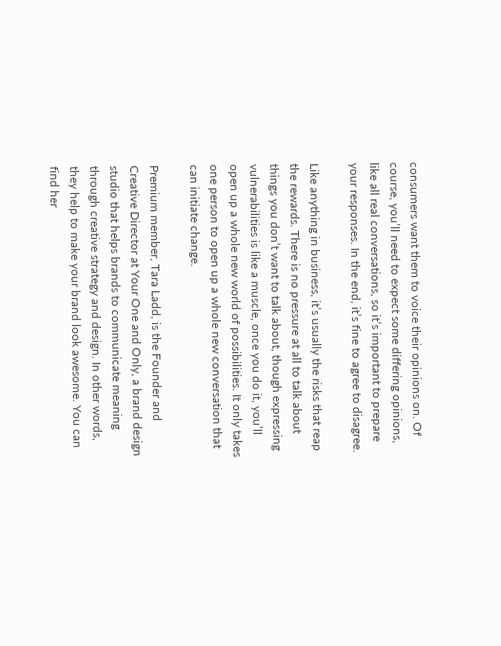consumers want them to voice their opinions on. Of course, you’ll need to expect some differing opinions, like all real conversations, so it’s important to prepare your responses. In the end, it’s fine to agree to disagree.

Like anything in business, it’s usually the risks that reap the rewards. There is no pressure at all to talk about things you don’t want to talk about, though expressing vulnerabilities is like a muscle, once you do it, you’ll open up a whole new world of possibilities. It only takes one person to open up a whole new conversation that can initiate change.

Premium member, Tara Ladd, is the Founder and Creative Director at Your One and Only, a brand design studio that helps brands to communicate meaning through creative strategy and design. In other words, they help to make your brand look awesome. You can find her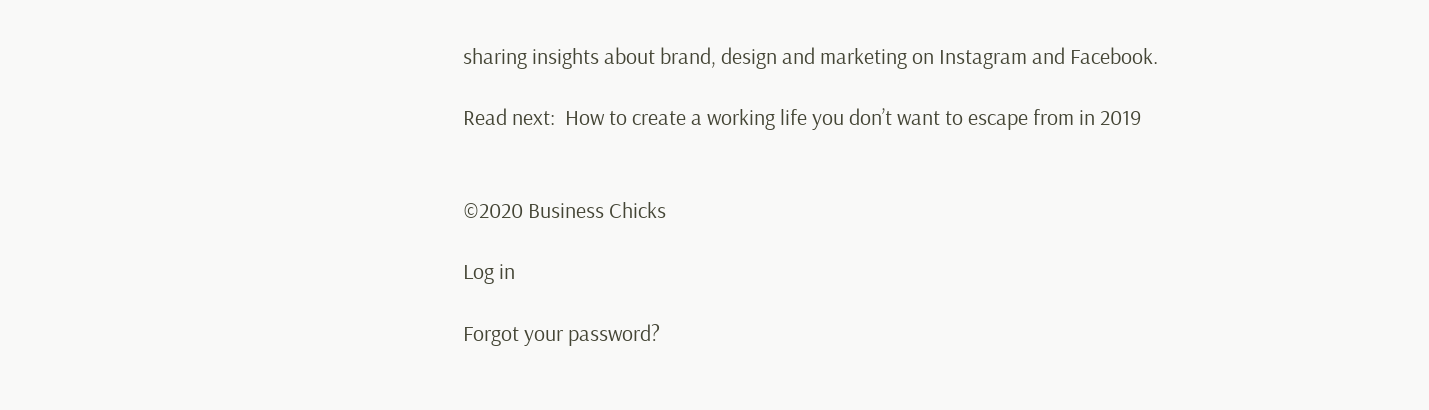sharing insights about brand, design and marketing on Instagram and Facebook.

Read next:  How to create a working life you don’t want to escape from in 2019


©2020 Business Chicks

Log in

Forgot your password?